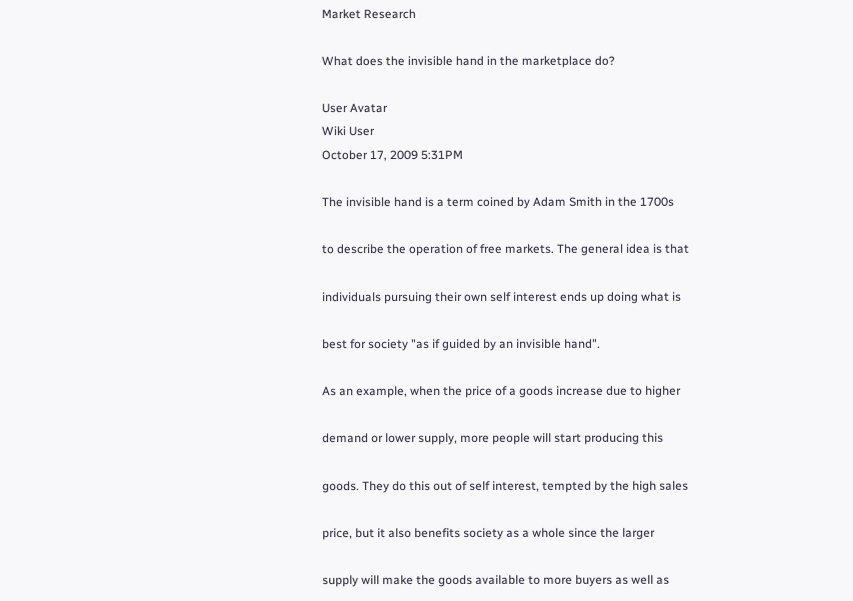Market Research

What does the invisible hand in the marketplace do?

User Avatar
Wiki User
October 17, 2009 5:31PM

The invisible hand is a term coined by Adam Smith in the 1700s

to describe the operation of free markets. The general idea is that

individuals pursuing their own self interest ends up doing what is

best for society "as if guided by an invisible hand".

As an example, when the price of a goods increase due to higher

demand or lower supply, more people will start producing this

goods. They do this out of self interest, tempted by the high sales

price, but it also benefits society as a whole since the larger

supply will make the goods available to more buyers as well as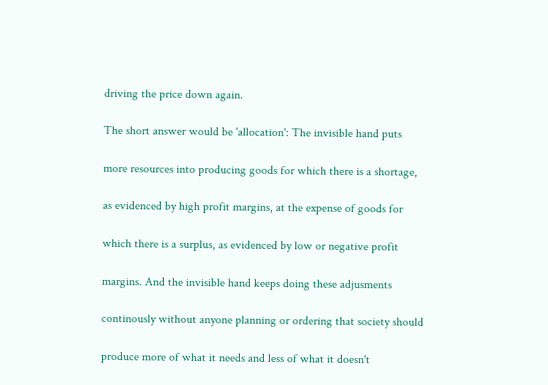driving the price down again.

The short answer would be 'allocation': The invisible hand puts

more resources into producing goods for which there is a shortage,

as evidenced by high profit margins, at the expense of goods for

which there is a surplus, as evidenced by low or negative profit

margins. And the invisible hand keeps doing these adjusments

continously without anyone planning or ordering that society should

produce more of what it needs and less of what it doesn't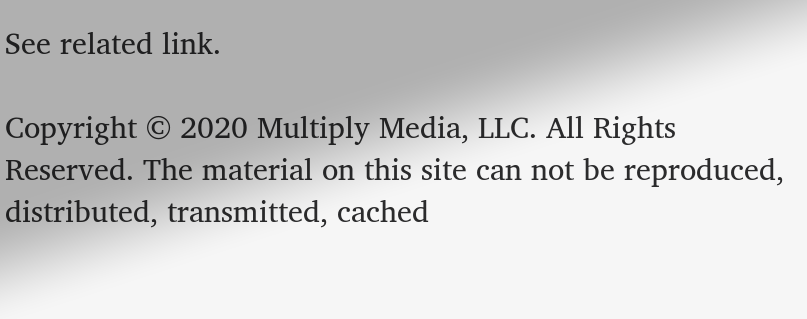See related link.

Copyright © 2020 Multiply Media, LLC. All Rights Reserved. The material on this site can not be reproduced, distributed, transmitted, cached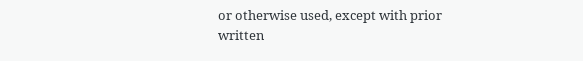or otherwise used, except with prior written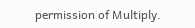permission of Multiply.